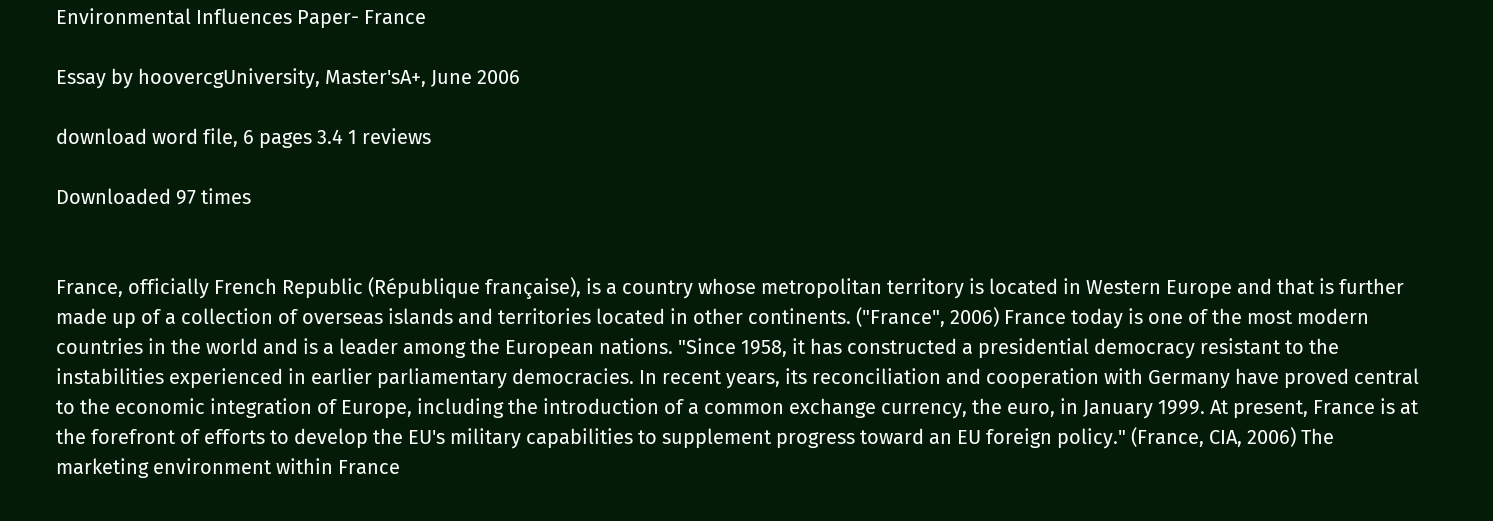Environmental Influences Paper- France

Essay by hoovercgUniversity, Master'sA+, June 2006

download word file, 6 pages 3.4 1 reviews

Downloaded 97 times


France, officially French Republic (République française), is a country whose metropolitan territory is located in Western Europe and that is further made up of a collection of overseas islands and territories located in other continents. ("France", 2006) France today is one of the most modern countries in the world and is a leader among the European nations. "Since 1958, it has constructed a presidential democracy resistant to the instabilities experienced in earlier parliamentary democracies. In recent years, its reconciliation and cooperation with Germany have proved central to the economic integration of Europe, including the introduction of a common exchange currency, the euro, in January 1999. At present, France is at the forefront of efforts to develop the EU's military capabilities to supplement progress toward an EU foreign policy." (France, CIA, 2006) The marketing environment within France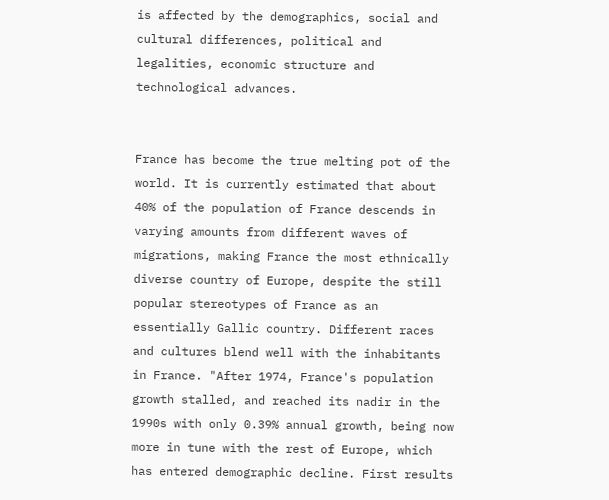is affected by the demographics, social and cultural differences, political and legalities, economic structure and technological advances.


France has become the true melting pot of the world. It is currently estimated that about 40% of the population of France descends in varying amounts from different waves of migrations, making France the most ethnically diverse country of Europe, despite the still popular stereotypes of France as an essentially Gallic country. Different races and cultures blend well with the inhabitants in France. "After 1974, France's population growth stalled, and reached its nadir in the 1990s with only 0.39% annual growth, being now more in tune with the rest of Europe, which has entered demographic decline. First results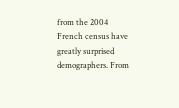from the 2004 French census have greatly surprised demographers. From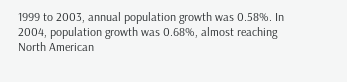1999 to 2003, annual population growth was 0.58%. In 2004, population growth was 0.68%, almost reaching North American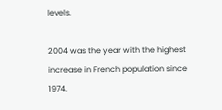levels.

2004 was the year with the highest increase in French population since 1974.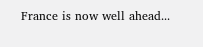France is now well ahead...